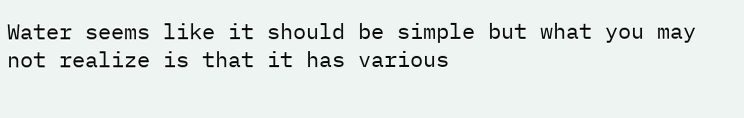Water seems like it should be simple but what you may not realize is that it has various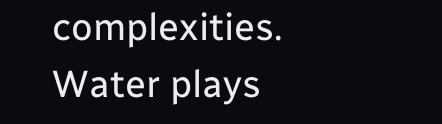complexities. Water plays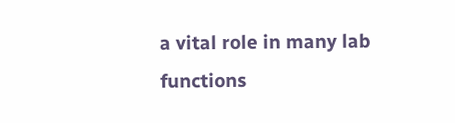a vital role in many lab functions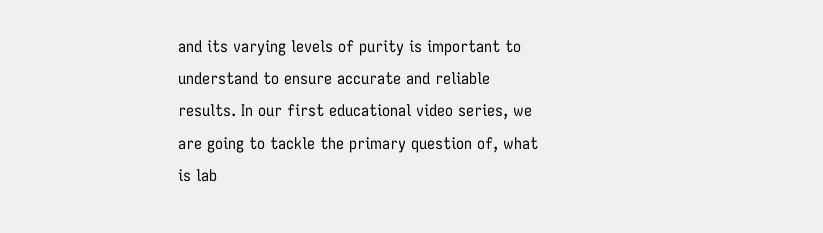and its varying levels of purity is important to understand to ensure accurate and reliable results. In our first educational video series, we are going to tackle the primary question of, what is lab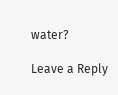water?

Leave a Reply